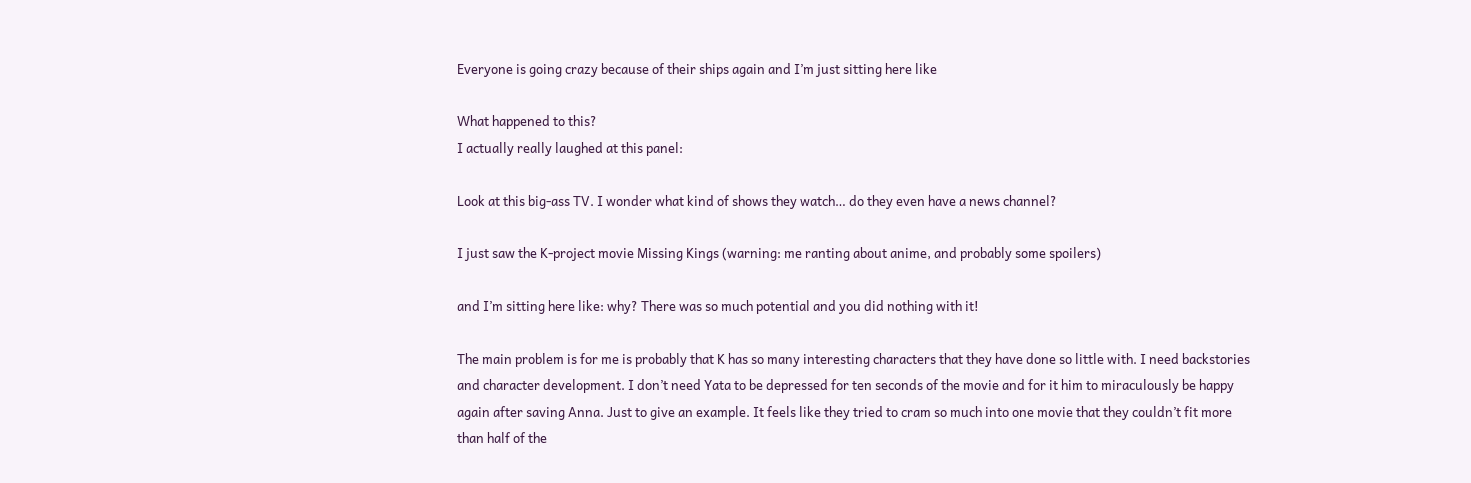Everyone is going crazy because of their ships again and I’m just sitting here like

What happened to this?
I actually really laughed at this panel:

Look at this big-ass TV. I wonder what kind of shows they watch… do they even have a news channel?

I just saw the K-project movie Missing Kings (warning: me ranting about anime, and probably some spoilers)

and I’m sitting here like: why? There was so much potential and you did nothing with it!

The main problem is for me is probably that K has so many interesting characters that they have done so little with. I need backstories and character development. I don’t need Yata to be depressed for ten seconds of the movie and for it him to miraculously be happy again after saving Anna. Just to give an example. It feels like they tried to cram so much into one movie that they couldn’t fit more than half of the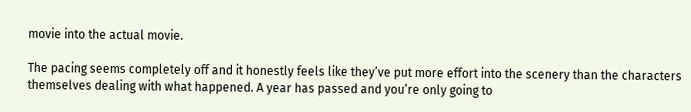movie into the actual movie.

The pacing seems completely off and it honestly feels like they’ve put more effort into the scenery than the characters themselves dealing with what happened. A year has passed and you’re only going to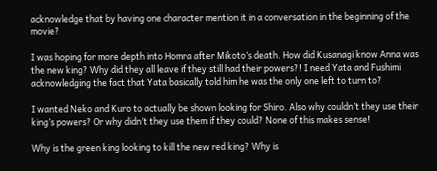acknowledge that by having one character mention it in a conversation in the beginning of the movie?

I was hoping for more depth into Homra after Mikoto’s death. How did Kusanagi know Anna was the new king? Why did they all leave if they still had their powers?! I need Yata and Fushimi acknowledging the fact that Yata basically told him he was the only one left to turn to?

I wanted Neko and Kuro to actually be shown looking for Shiro. Also why couldn’t they use their king’s powers? Or why didn’t they use them if they could? None of this makes sense!

Why is the green king looking to kill the new red king? Why is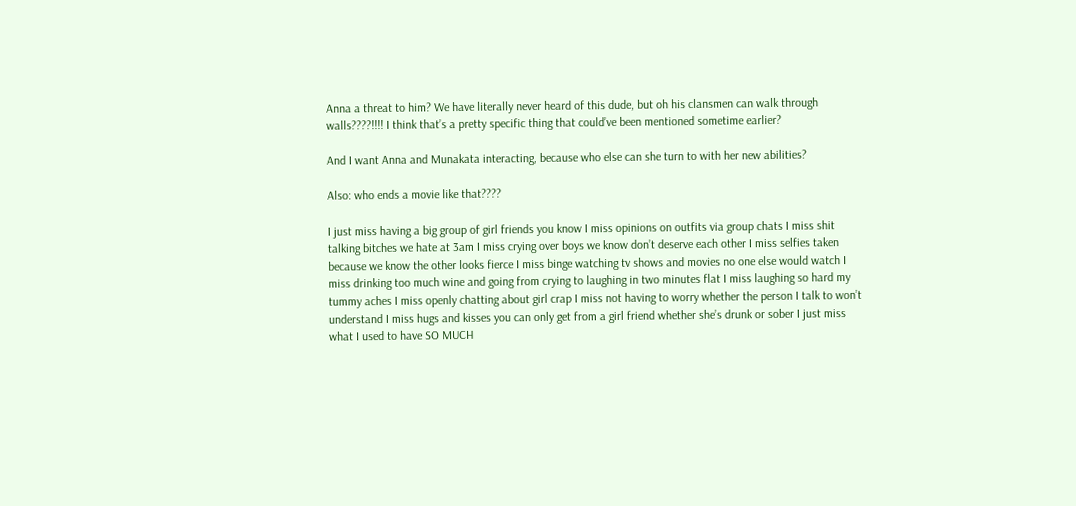Anna a threat to him? We have literally never heard of this dude, but oh his clansmen can walk through walls????!!!! I think that’s a pretty specific thing that could’ve been mentioned sometime earlier?

And I want Anna and Munakata interacting, because who else can she turn to with her new abilities?

Also: who ends a movie like that????

I just miss having a big group of girl friends you know I miss opinions on outfits via group chats I miss shit talking bitches we hate at 3am I miss crying over boys we know don’t deserve each other I miss selfies taken because we know the other looks fierce I miss binge watching tv shows and movies no one else would watch I miss drinking too much wine and going from crying to laughing in two minutes flat I miss laughing so hard my tummy aches I miss openly chatting about girl crap I miss not having to worry whether the person I talk to won’t understand I miss hugs and kisses you can only get from a girl friend whether she’s drunk or sober I just miss what I used to have SO MUCH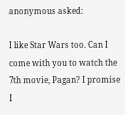anonymous asked:

I like Star Wars too. Can I come with you to watch the 7th movie, Pagan? I promise I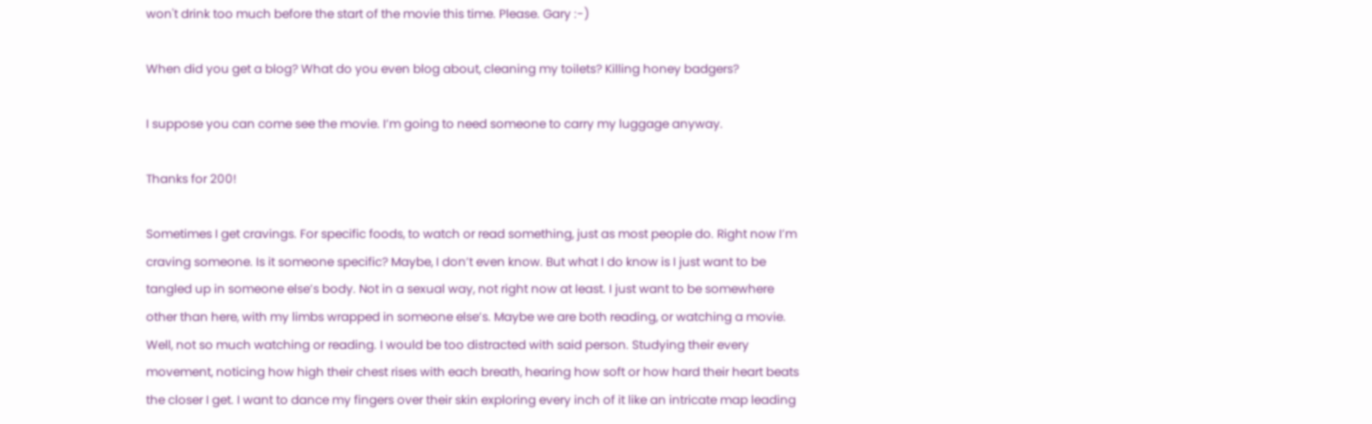won't drink too much before the start of the movie this time. Please. Gary :-)

When did you get a blog? What do you even blog about, cleaning my toilets? Killing honey badgers?

I suppose you can come see the movie. I’m going to need someone to carry my luggage anyway.

Thanks for 200!

Sometimes I get cravings. For specific foods, to watch or read something, just as most people do. Right now I’m craving someone. Is it someone specific? Maybe, I don’t even know. But what I do know is I just want to be tangled up in someone else’s body. Not in a sexual way, not right now at least. I just want to be somewhere other than here, with my limbs wrapped in someone else’s. Maybe we are both reading, or watching a movie. Well, not so much watching or reading. I would be too distracted with said person. Studying their every movement, noticing how high their chest rises with each breath, hearing how soft or how hard their heart beats the closer I get. I want to dance my fingers over their skin exploring every inch of it like an intricate map leading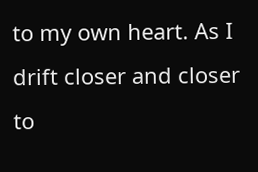to my own heart. As I drift closer and closer to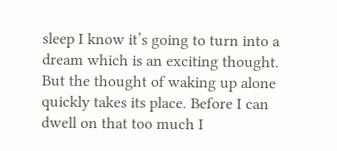sleep I know it’s going to turn into a dream which is an exciting thought. But the thought of waking up alone quickly takes its place. Before I can dwell on that too much I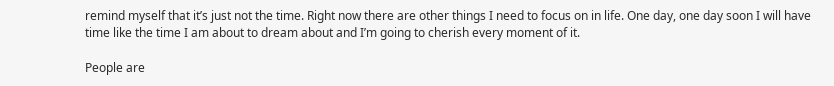remind myself that it’s just not the time. Right now there are other things I need to focus on in life. One day, one day soon I will have time like the time I am about to dream about and I’m going to cherish every moment of it.

People are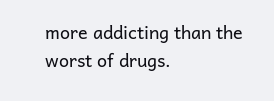more addicting than the worst of drugs.